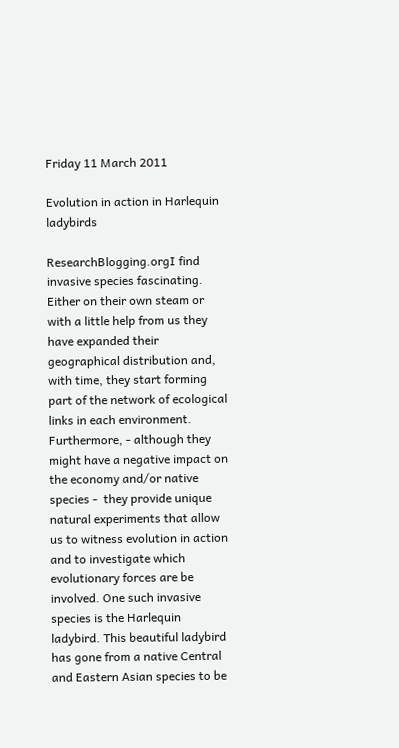Friday 11 March 2011

Evolution in action in Harlequin ladybirds

ResearchBlogging.orgI find invasive species fascinating. Either on their own steam or with a little help from us they have expanded their geographical distribution and, with time, they start forming part of the network of ecological links in each environment. Furthermore, - although they might have a negative impact on the economy and/or native species -  they provide unique natural experiments that allow us to witness evolution in action and to investigate which evolutionary forces are be involved. One such invasive species is the Harlequin ladybird. This beautiful ladybird has gone from a native Central and Eastern Asian species to be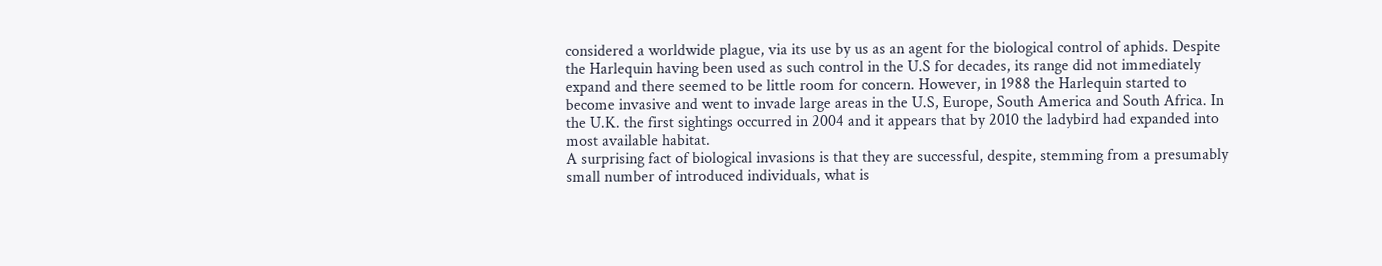considered a worldwide plague, via its use by us as an agent for the biological control of aphids. Despite the Harlequin having been used as such control in the U.S for decades, its range did not immediately expand and there seemed to be little room for concern. However, in 1988 the Harlequin started to become invasive and went to invade large areas in the U.S, Europe, South America and South Africa. In the U.K. the first sightings occurred in 2004 and it appears that by 2010 the ladybird had expanded into most available habitat.
A surprising fact of biological invasions is that they are successful, despite, stemming from a presumably small number of introduced individuals, what is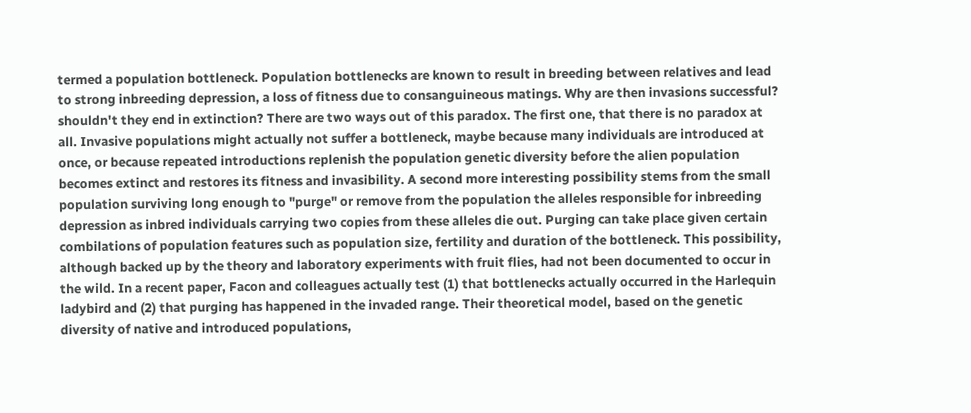termed a population bottleneck. Population bottlenecks are known to result in breeding between relatives and lead to strong inbreeding depression, a loss of fitness due to consanguineous matings. Why are then invasions successful? shouldn't they end in extinction? There are two ways out of this paradox. The first one, that there is no paradox at all. Invasive populations might actually not suffer a bottleneck, maybe because many individuals are introduced at once, or because repeated introductions replenish the population genetic diversity before the alien population becomes extinct and restores its fitness and invasibility. A second more interesting possibility stems from the small population surviving long enough to "purge" or remove from the population the alleles responsible for inbreeding depression as inbred individuals carrying two copies from these alleles die out. Purging can take place given certain combilations of population features such as population size, fertility and duration of the bottleneck. This possibility, although backed up by the theory and laboratory experiments with fruit flies, had not been documented to occur in the wild. In a recent paper, Facon and colleagues actually test (1) that bottlenecks actually occurred in the Harlequin ladybird and (2) that purging has happened in the invaded range. Their theoretical model, based on the genetic diversity of native and introduced populations,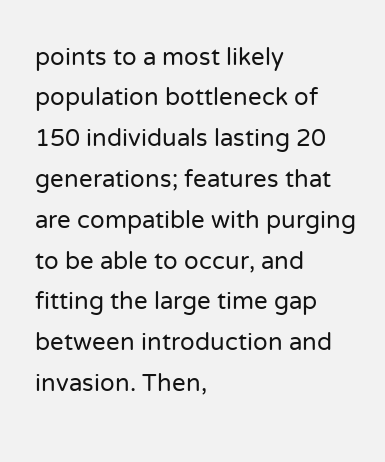points to a most likely population bottleneck of 150 individuals lasting 20 generations; features that are compatible with purging to be able to occur, and fitting the large time gap between introduction and invasion. Then,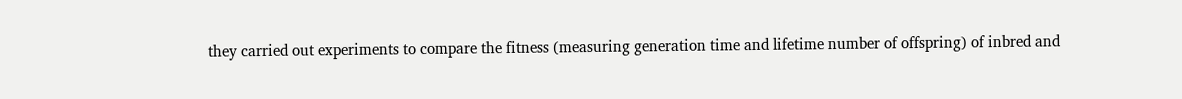they carried out experiments to compare the fitness (measuring generation time and lifetime number of offspring) of inbred and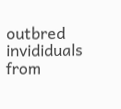outbred invididuals from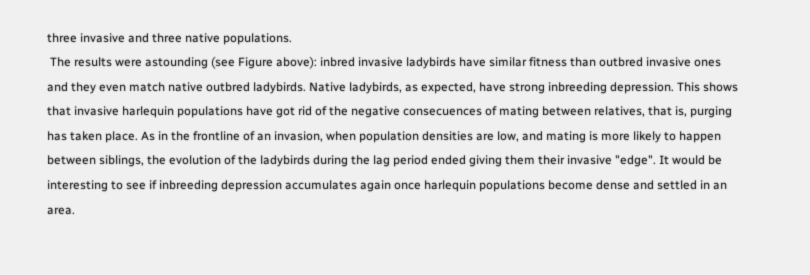three invasive and three native populations.
 The results were astounding (see Figure above): inbred invasive ladybirds have similar fitness than outbred invasive ones and they even match native outbred ladybirds. Native ladybirds, as expected, have strong inbreeding depression. This shows that invasive harlequin populations have got rid of the negative consecuences of mating between relatives, that is, purging has taken place. As in the frontline of an invasion, when population densities are low, and mating is more likely to happen between siblings, the evolution of the ladybirds during the lag period ended giving them their invasive "edge". It would be interesting to see if inbreeding depression accumulates again once harlequin populations become dense and settled in an area.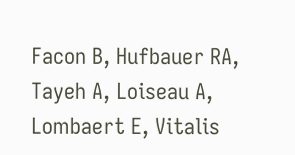Facon B, Hufbauer RA, Tayeh A, Loiseau A, Lombaert E, Vitalis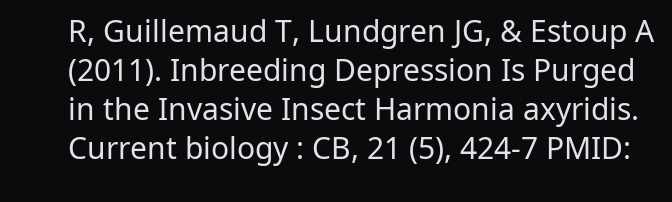R, Guillemaud T, Lundgren JG, & Estoup A (2011). Inbreeding Depression Is Purged in the Invasive Insect Harmonia axyridis. Current biology : CB, 21 (5), 424-7 PMID: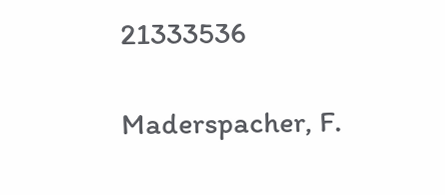21333536

Maderspacher, F.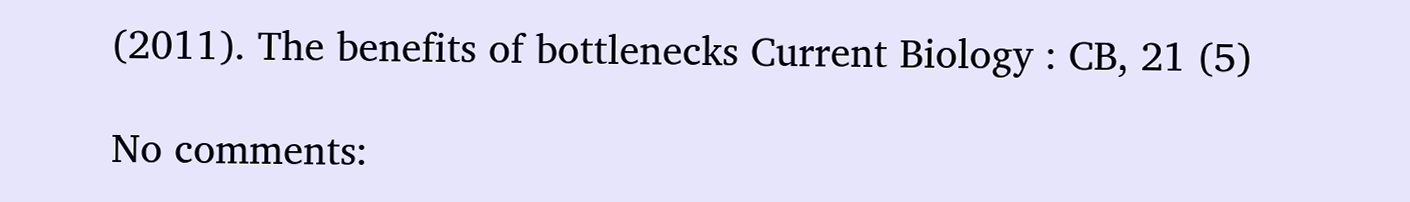(2011). The benefits of bottlenecks Current Biology : CB, 21 (5)

No comments: